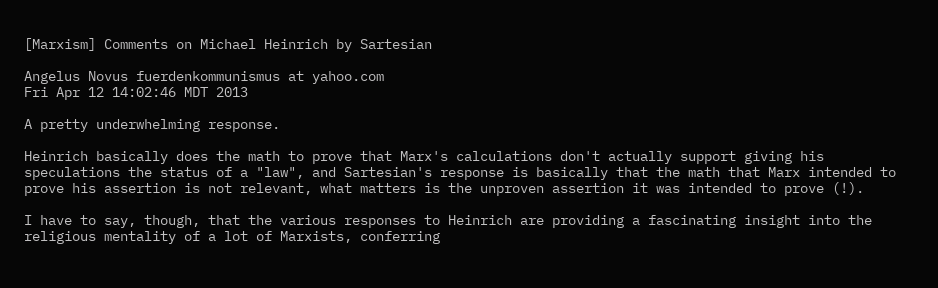[Marxism] Comments on Michael Heinrich by Sartesian

Angelus Novus fuerdenkommunismus at yahoo.com
Fri Apr 12 14:02:46 MDT 2013

A pretty underwhelming response.

Heinrich basically does the math to prove that Marx's calculations don't actually support giving his speculations the status of a "law", and Sartesian's response is basically that the math that Marx intended to prove his assertion is not relevant, what matters is the unproven assertion it was intended to prove (!).

I have to say, though, that the various responses to Heinrich are providing a fascinating insight into the religious mentality of a lot of Marxists, conferring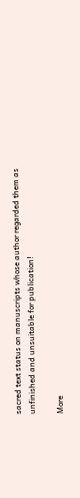sacred text status on manuscripts whose author regarded them as unfinished and unsuitable for publication!

More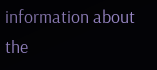information about the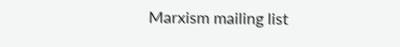Marxism mailing list